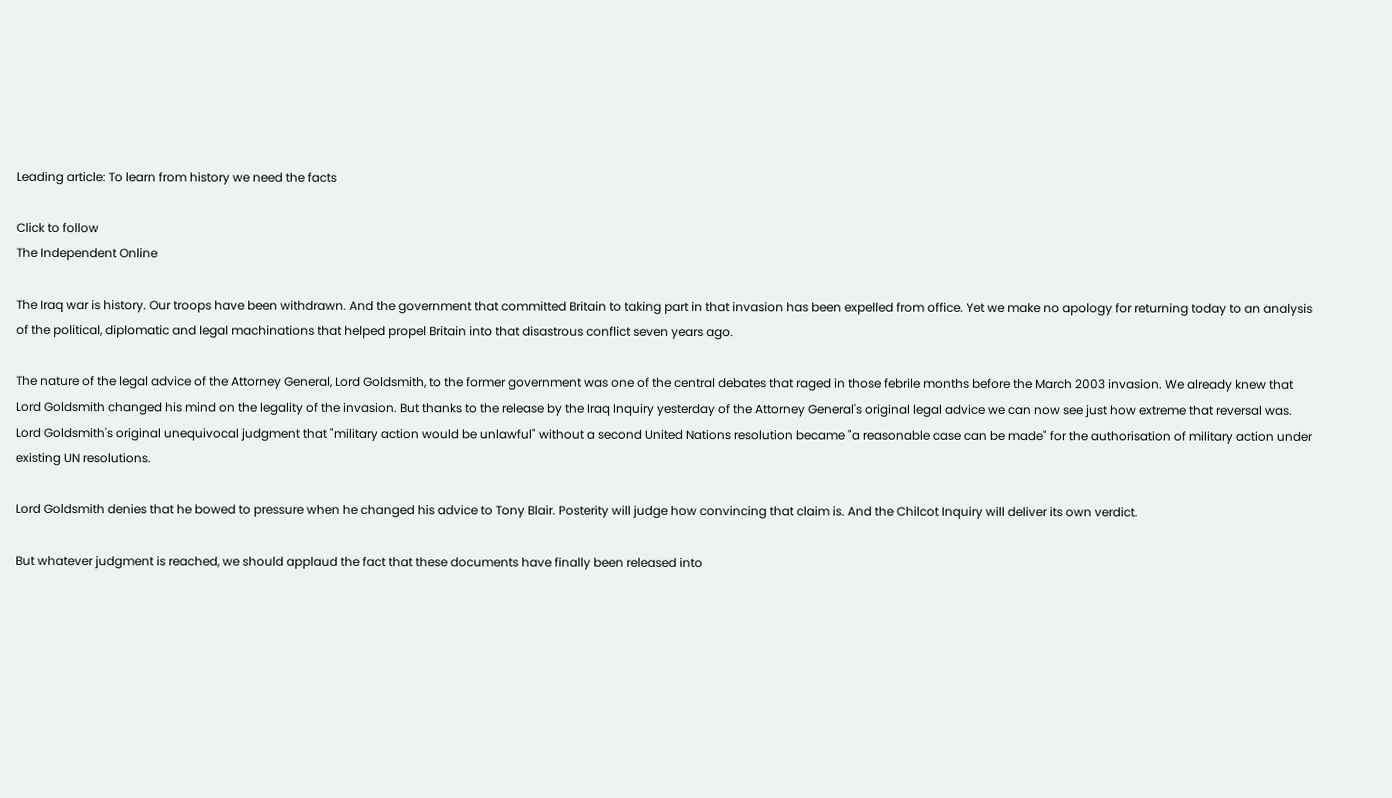Leading article: To learn from history we need the facts

Click to follow
The Independent Online

The Iraq war is history. Our troops have been withdrawn. And the government that committed Britain to taking part in that invasion has been expelled from office. Yet we make no apology for returning today to an analysis of the political, diplomatic and legal machinations that helped propel Britain into that disastrous conflict seven years ago.

The nature of the legal advice of the Attorney General, Lord Goldsmith, to the former government was one of the central debates that raged in those febrile months before the March 2003 invasion. We already knew that Lord Goldsmith changed his mind on the legality of the invasion. But thanks to the release by the Iraq Inquiry yesterday of the Attorney General's original legal advice we can now see just how extreme that reversal was. Lord Goldsmith's original unequivocal judgment that "military action would be unlawful" without a second United Nations resolution became "a reasonable case can be made" for the authorisation of military action under existing UN resolutions.

Lord Goldsmith denies that he bowed to pressure when he changed his advice to Tony Blair. Posterity will judge how convincing that claim is. And the Chilcot Inquiry will deliver its own verdict.

But whatever judgment is reached, we should applaud the fact that these documents have finally been released into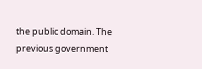the public domain. The previous government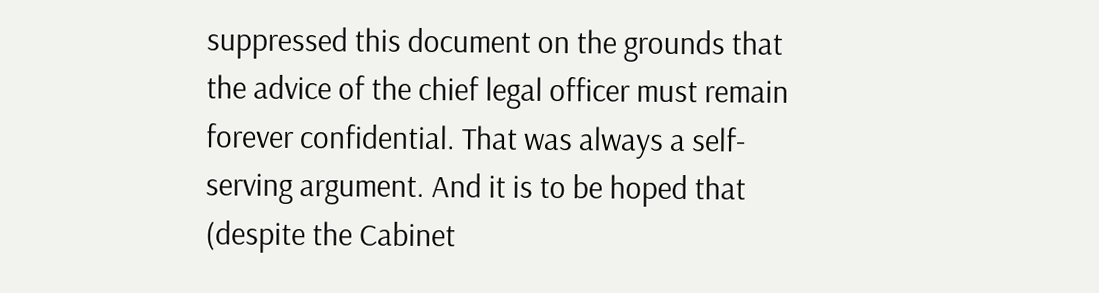suppressed this document on the grounds that the advice of the chief legal officer must remain forever confidential. That was always a self-serving argument. And it is to be hoped that (despite the Cabinet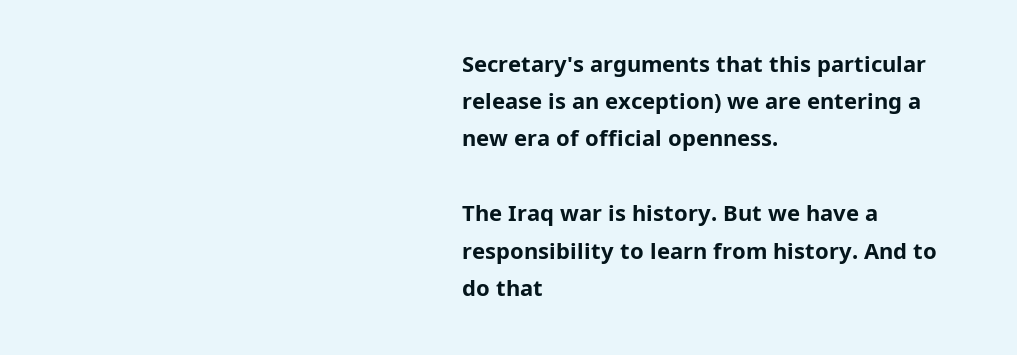Secretary's arguments that this particular release is an exception) we are entering a new era of official openness.

The Iraq war is history. But we have a responsibility to learn from history. And to do that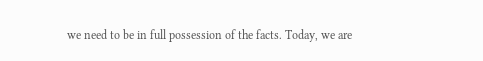we need to be in full possession of the facts. Today, we are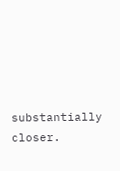substantially closer.